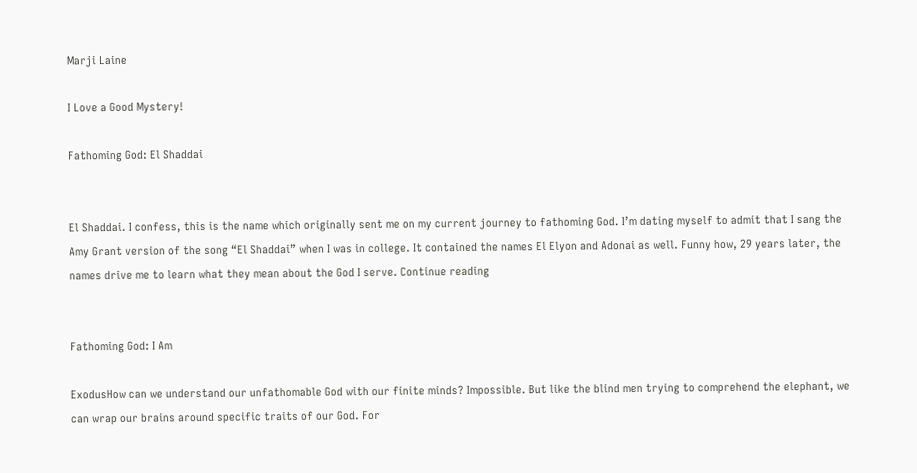Marji Laine

I Love a Good Mystery!

Fathoming God: El Shaddai


El Shaddai. I confess, this is the name which originally sent me on my current journey to fathoming God. I’m dating myself to admit that I sang the Amy Grant version of the song “El Shaddai” when I was in college. It contained the names El Elyon and Adonai as well. Funny how, 29 years later, the names drive me to learn what they mean about the God I serve. Continue reading


Fathoming God: I Am

ExodusHow can we understand our unfathomable God with our finite minds? Impossible. But like the blind men trying to comprehend the elephant, we can wrap our brains around specific traits of our God. For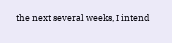the next several weeks, I intend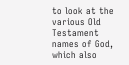to look at the various Old Testament names of God, which also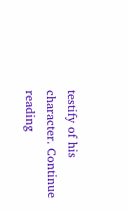testify of his character. Continue reading